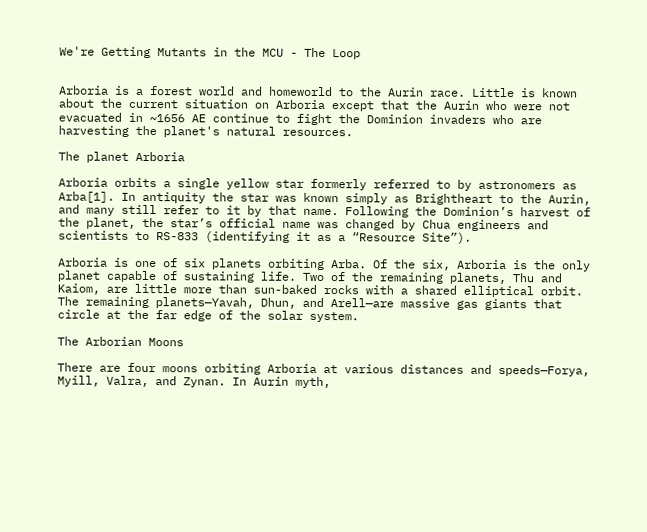We're Getting Mutants in the MCU - The Loop


Arboria is a forest world and homeworld to the Aurin race. Little is known about the current situation on Arboria except that the Aurin who were not evacuated in ~1656 AE continue to fight the Dominion invaders who are harvesting the planet's natural resources.

The planet Arboria

Arboria orbits a single yellow star formerly referred to by astronomers as Arba[1]. In antiquity the star was known simply as Brightheart to the Aurin, and many still refer to it by that name. Following the Dominion’s harvest of the planet, the star’s official name was changed by Chua engineers and scientists to RS-833 (identifying it as a “Resource Site”).

Arboria is one of six planets orbiting Arba. Of the six, Arboria is the only planet capable of sustaining life. Two of the remaining planets, Thu and Kaiom, are little more than sun-baked rocks with a shared elliptical orbit. The remaining planets—Yavah, Dhun, and Arell—are massive gas giants that circle at the far edge of the solar system.

The Arborian Moons

There are four moons orbiting Arboria at various distances and speeds—Forya, Myill, Valra, and Zynan. In Aurin myth,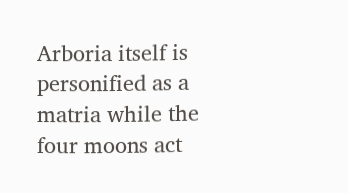Arboria itself is personified as a matria while the four moons act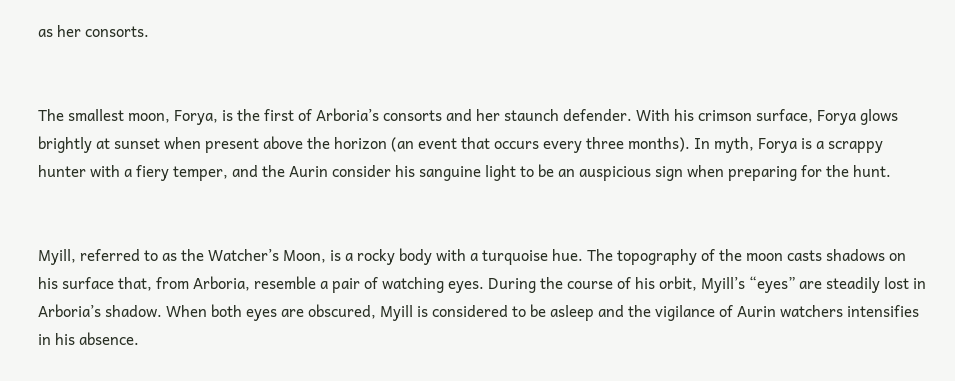as her consorts.


The smallest moon, Forya, is the first of Arboria’s consorts and her staunch defender. With his crimson surface, Forya glows brightly at sunset when present above the horizon (an event that occurs every three months). In myth, Forya is a scrappy hunter with a fiery temper, and the Aurin consider his sanguine light to be an auspicious sign when preparing for the hunt.


Myill, referred to as the Watcher’s Moon, is a rocky body with a turquoise hue. The topography of the moon casts shadows on his surface that, from Arboria, resemble a pair of watching eyes. During the course of his orbit, Myill’s “eyes” are steadily lost in Arboria’s shadow. When both eyes are obscured, Myill is considered to be asleep and the vigilance of Aurin watchers intensifies in his absence.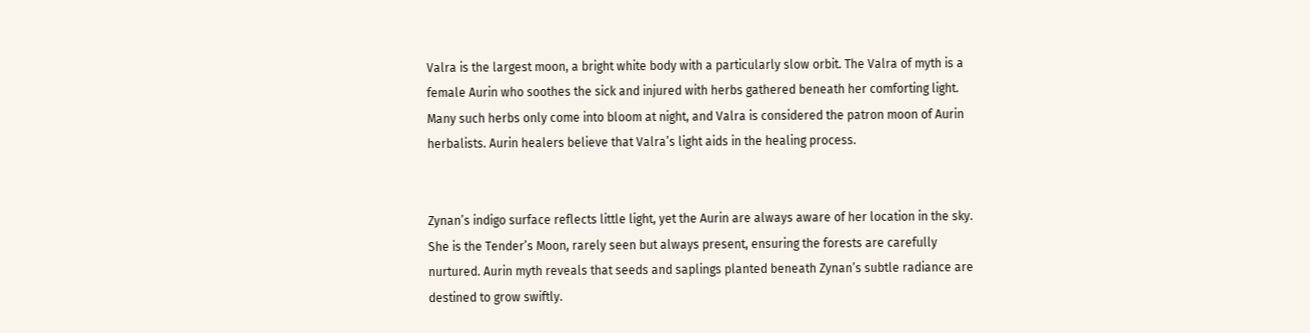Valra is the largest moon, a bright white body with a particularly slow orbit. The Valra of myth is a female Aurin who soothes the sick and injured with herbs gathered beneath her comforting light. Many such herbs only come into bloom at night, and Valra is considered the patron moon of Aurin herbalists. Aurin healers believe that Valra’s light aids in the healing process.


Zynan’s indigo surface reflects little light, yet the Aurin are always aware of her location in the sky. She is the Tender’s Moon, rarely seen but always present, ensuring the forests are carefully nurtured. Aurin myth reveals that seeds and saplings planted beneath Zynan’s subtle radiance are destined to grow swiftly.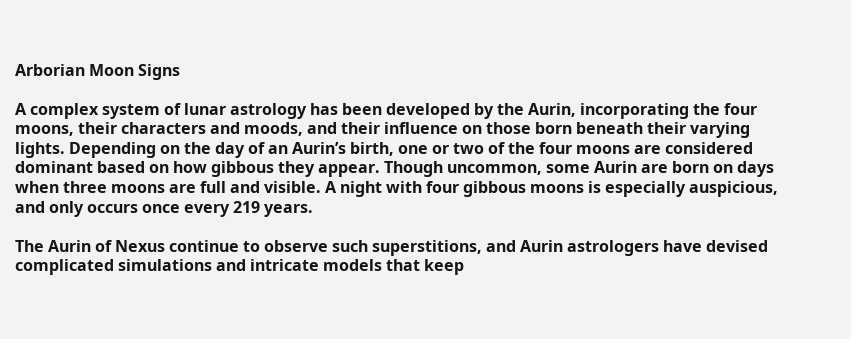Arborian Moon Signs

A complex system of lunar astrology has been developed by the Aurin, incorporating the four moons, their characters and moods, and their influence on those born beneath their varying lights. Depending on the day of an Aurin’s birth, one or two of the four moons are considered dominant based on how gibbous they appear. Though uncommon, some Aurin are born on days when three moons are full and visible. A night with four gibbous moons is especially auspicious, and only occurs once every 219 years.

The Aurin of Nexus continue to observe such superstitions, and Aurin astrologers have devised complicated simulations and intricate models that keep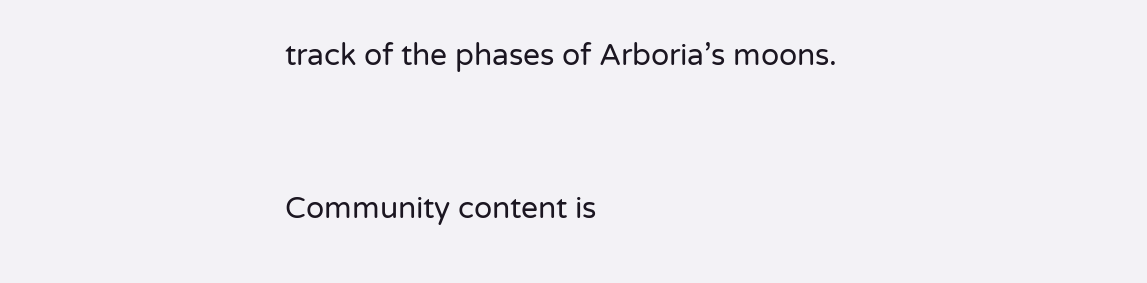track of the phases of Arboria’s moons.


Community content is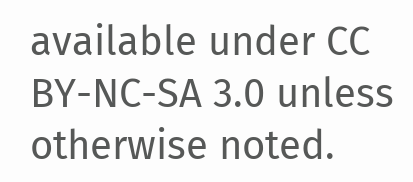available under CC BY-NC-SA 3.0 unless otherwise noted.